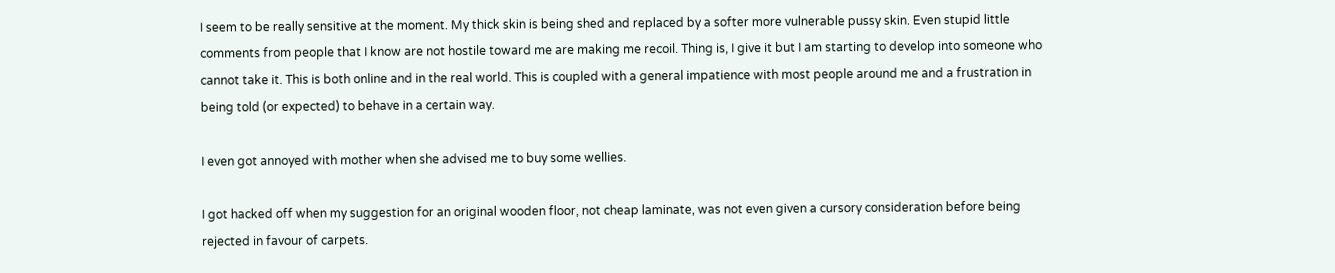I seem to be really sensitive at the moment. My thick skin is being shed and replaced by a softer more vulnerable pussy skin. Even stupid little comments from people that I know are not hostile toward me are making me recoil. Thing is, I give it but I am starting to develop into someone who cannot take it. This is both online and in the real world. This is coupled with a general impatience with most people around me and a frustration in being told (or expected) to behave in a certain way.

I even got annoyed with mother when she advised me to buy some wellies.

I got hacked off when my suggestion for an original wooden floor, not cheap laminate, was not even given a cursory consideration before being rejected in favour of carpets.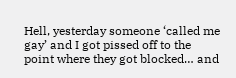Hell, yesterday someone ‘called me gay’ and I got pissed off to the point where they got blocked… and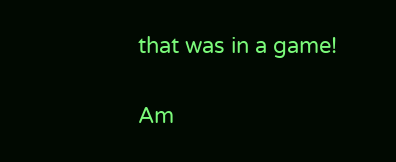that was in a game!

Am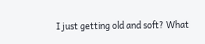I just getting old and soft? What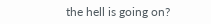the hell is going on?